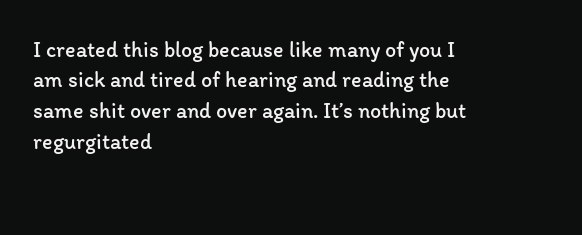I created this blog because like many of you I am sick and tired of hearing and reading the same shit over and over again. It’s nothing but regurgitated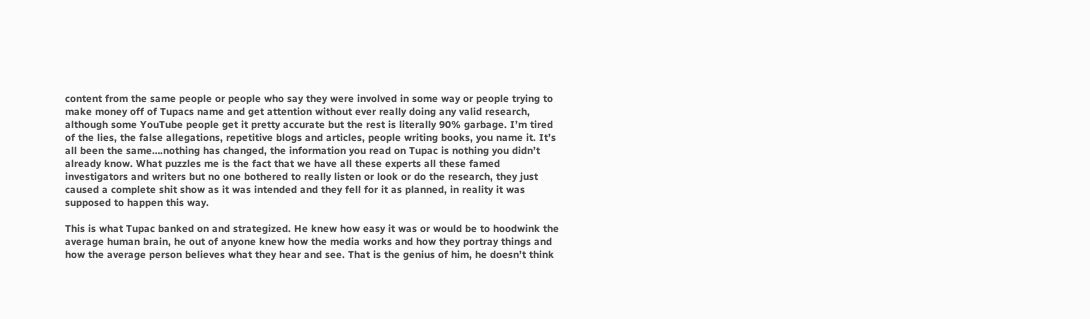content from the same people or people who say they were involved in some way or people trying to make money off of Tupacs name and get attention without ever really doing any valid research, although some YouTube people get it pretty accurate but the rest is literally 90% garbage. I’m tired of the lies, the false allegations, repetitive blogs and articles, people writing books, you name it. It’s all been the same….nothing has changed, the information you read on Tupac is nothing you didn’t already know. What puzzles me is the fact that we have all these experts all these famed investigators and writers but no one bothered to really listen or look or do the research, they just caused a complete shit show as it was intended and they fell for it as planned, in reality it was supposed to happen this way.

This is what Tupac banked on and strategized. He knew how easy it was or would be to hoodwink the average human brain, he out of anyone knew how the media works and how they portray things and how the average person believes what they hear and see. That is the genius of him, he doesn’t think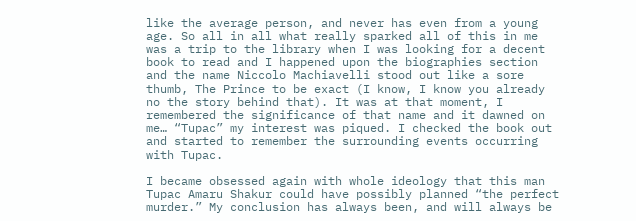like the average person, and never has even from a young age. So all in all what really sparked all of this in me was a trip to the library when I was looking for a decent book to read and I happened upon the biographies section and the name Niccolo Machiavelli stood out like a sore thumb, The Prince to be exact (I know, I know you already no the story behind that). It was at that moment, I remembered the significance of that name and it dawned on me… “Tupac” my interest was piqued. I checked the book out and started to remember the surrounding events occurring with Tupac.

I became obsessed again with whole ideology that this man Tupac Amaru Shakur could have possibly planned “the perfect murder.” My conclusion has always been, and will always be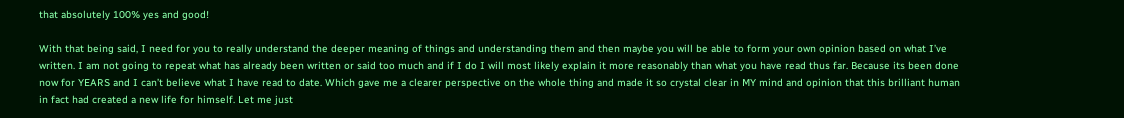that absolutely 100% yes and good!

With that being said, I need for you to really understand the deeper meaning of things and understanding them and then maybe you will be able to form your own opinion based on what I’ve written. I am not going to repeat what has already been written or said too much and if I do I will most likely explain it more reasonably than what you have read thus far. Because its been done now for YEARS and I can’t believe what I have read to date. Which gave me a clearer perspective on the whole thing and made it so crystal clear in MY mind and opinion that this brilliant human in fact had created a new life for himself. Let me just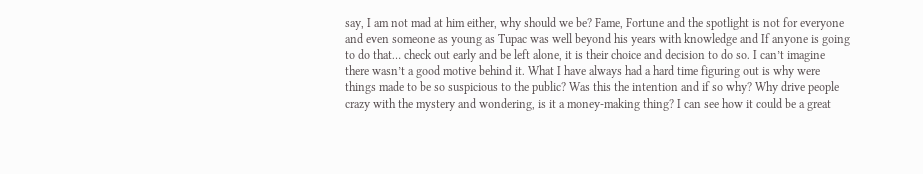say, I am not mad at him either, why should we be? Fame, Fortune and the spotlight is not for everyone and even someone as young as Tupac was well beyond his years with knowledge and If anyone is going to do that… check out early and be left alone, it is their choice and decision to do so. I can’t imagine there wasn’t a good motive behind it. What I have always had a hard time figuring out is why were things made to be so suspicious to the public? Was this the intention and if so why? Why drive people crazy with the mystery and wondering, is it a money-making thing? I can see how it could be a great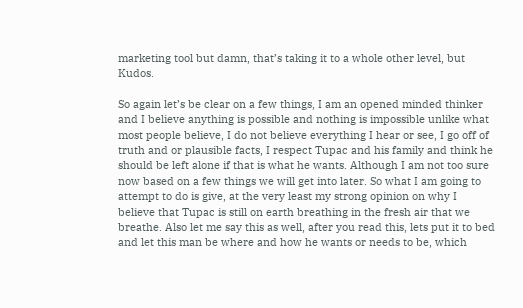marketing tool but damn, that’s taking it to a whole other level, but Kudos.

So again let’s be clear on a few things, I am an opened minded thinker and I believe anything is possible and nothing is impossible unlike what most people believe, I do not believe everything I hear or see, I go off of truth and or plausible facts, I respect Tupac and his family and think he should be left alone if that is what he wants. Although I am not too sure now based on a few things we will get into later. So what I am going to attempt to do is give, at the very least my strong opinion on why I believe that Tupac is still on earth breathing in the fresh air that we breathe. Also let me say this as well, after you read this, lets put it to bed and let this man be where and how he wants or needs to be, which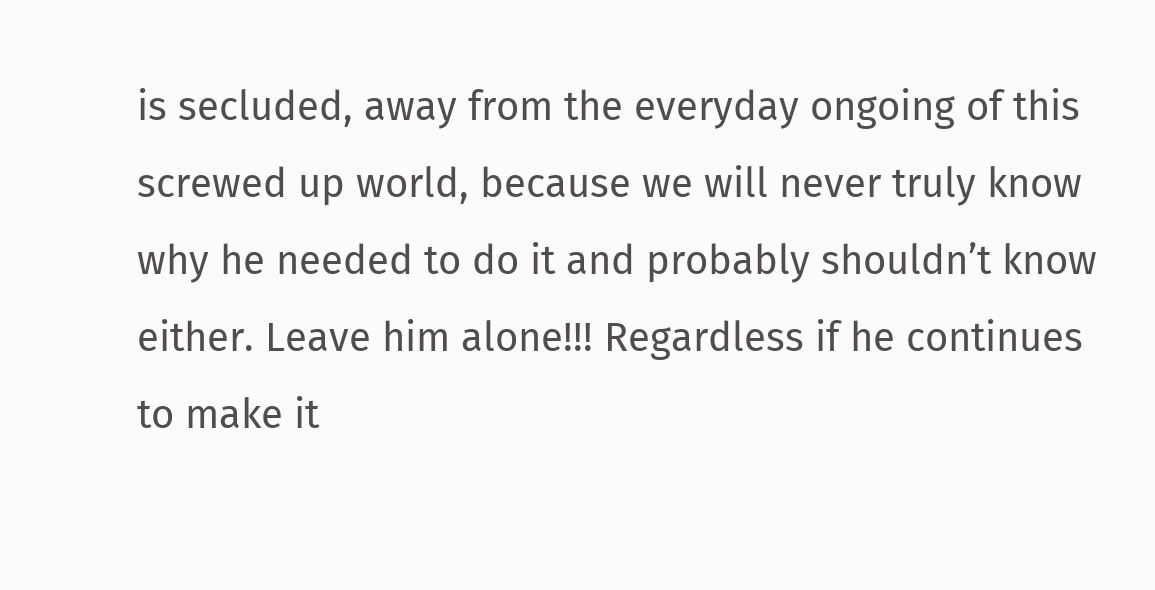is secluded, away from the everyday ongoing of this screwed up world, because we will never truly know why he needed to do it and probably shouldn’t know either. Leave him alone!!! Regardless if he continues to make it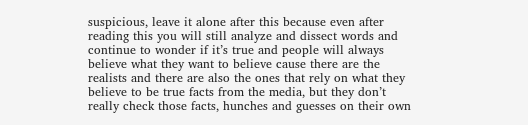suspicious, leave it alone after this because even after reading this you will still analyze and dissect words and continue to wonder if it’s true and people will always believe what they want to believe cause there are the realists and there are also the ones that rely on what they believe to be true facts from the media, but they don’t really check those facts, hunches and guesses on their own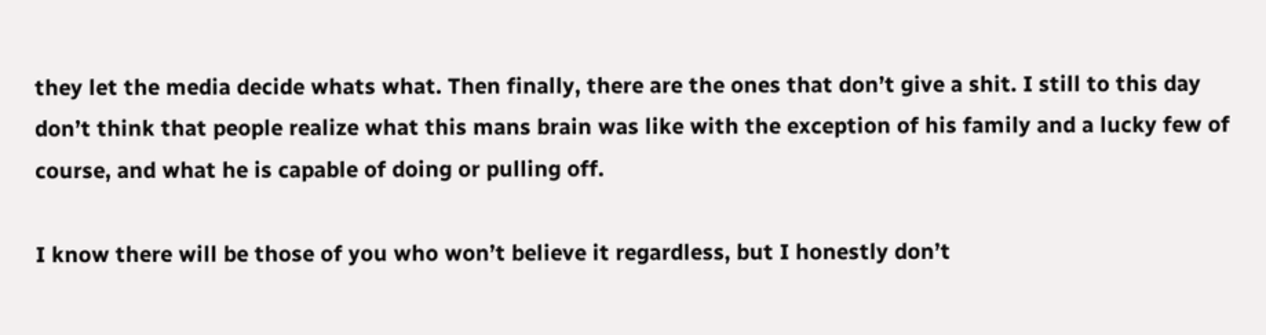they let the media decide whats what. Then finally, there are the ones that don’t give a shit. I still to this day don’t think that people realize what this mans brain was like with the exception of his family and a lucky few of course, and what he is capable of doing or pulling off.

I know there will be those of you who won’t believe it regardless, but I honestly don’t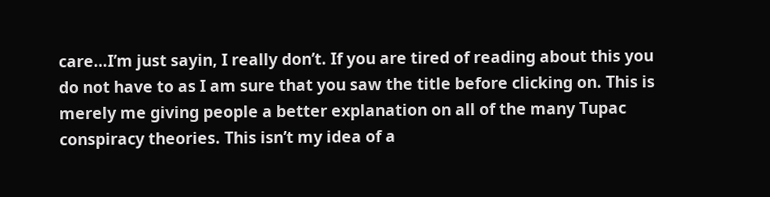care…I’m just sayin, I really don’t. If you are tired of reading about this you do not have to as I am sure that you saw the title before clicking on. This is merely me giving people a better explanation on all of the many Tupac conspiracy theories. This isn’t my idea of a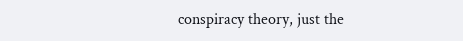conspiracy theory, just the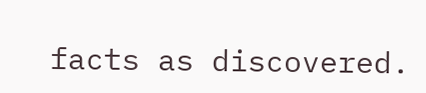facts as discovered.